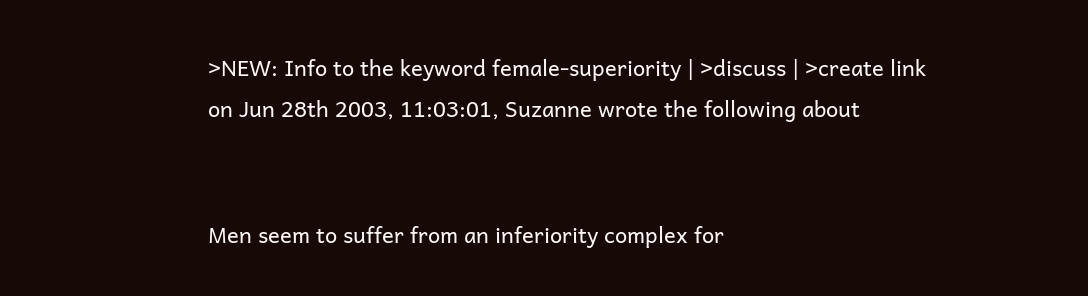>NEW: Info to the keyword female-superiority | >discuss | >create link
on Jun 28th 2003, 11:03:01, Suzanne wrote the following about


Men seem to suffer from an inferiority complex for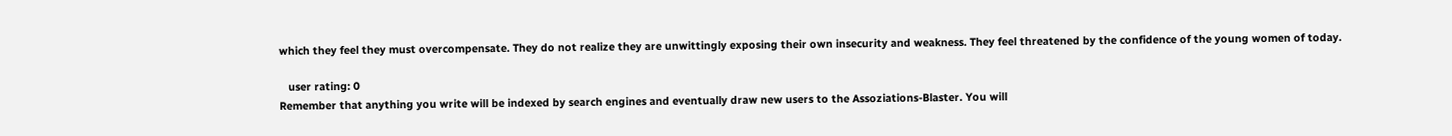which they feel they must overcompensate. They do not realize they are unwittingly exposing their own insecurity and weakness. They feel threatened by the confidence of the young women of today.

   user rating: 0
Remember that anything you write will be indexed by search engines and eventually draw new users to the Assoziations-Blaster. You will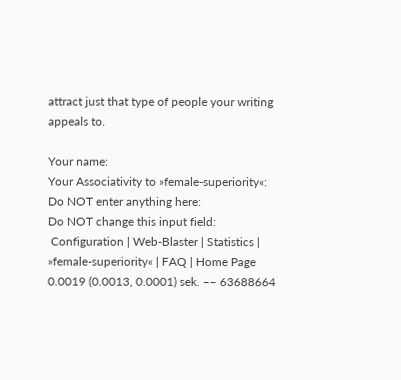attract just that type of people your writing appeals to.

Your name:
Your Associativity to »female-superiority«:
Do NOT enter anything here:
Do NOT change this input field:
 Configuration | Web-Blaster | Statistics | »female-superiority« | FAQ | Home Page
0.0019 (0.0013, 0.0001) sek. –– 63688664